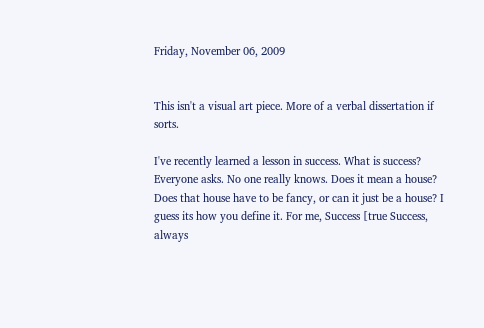Friday, November 06, 2009


This isn't a visual art piece. More of a verbal dissertation if sorts.

I've recently learned a lesson in success. What is success? Everyone asks. No one really knows. Does it mean a house? Does that house have to be fancy, or can it just be a house? I guess its how you define it. For me, Success [true Success, always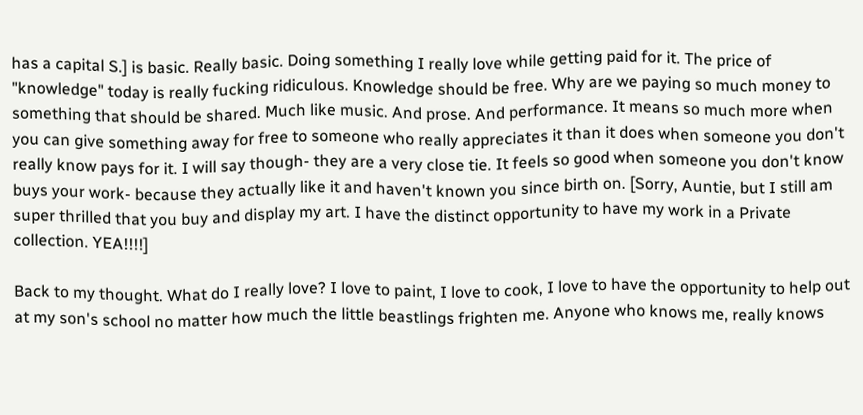has a capital S.] is basic. Really basic. Doing something I really love while getting paid for it. The price of "knowledge" today is really fucking ridiculous. Knowledge should be free. Why are we paying so much money to something that should be shared. Much like music. And prose. And performance. It means so much more when you can give something away for free to someone who really appreciates it than it does when someone you don't really know pays for it. I will say though- they are a very close tie. It feels so good when someone you don't know buys your work- because they actually like it and haven't known you since birth on. [Sorry, Auntie, but I still am super thrilled that you buy and display my art. I have the distinct opportunity to have my work in a Private collection. YEA!!!!]

Back to my thought. What do I really love? I love to paint, I love to cook, I love to have the opportunity to help out at my son's school no matter how much the little beastlings frighten me. Anyone who knows me, really knows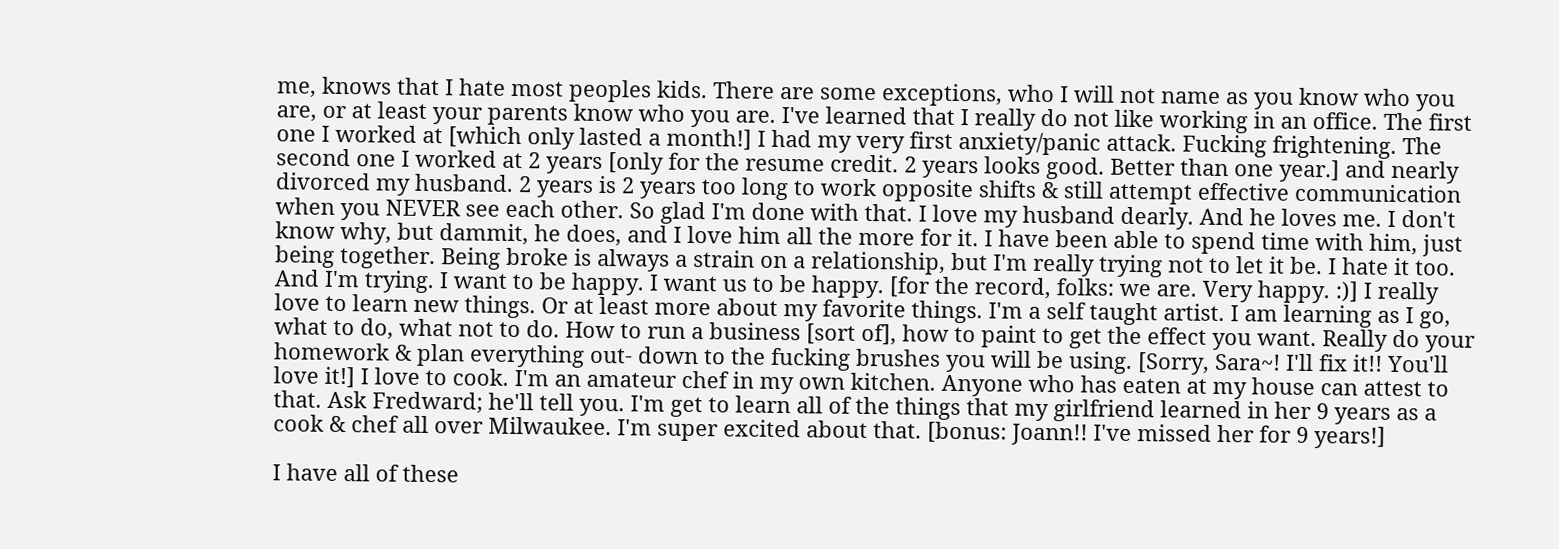me, knows that I hate most peoples kids. There are some exceptions, who I will not name as you know who you are, or at least your parents know who you are. I've learned that I really do not like working in an office. The first one I worked at [which only lasted a month!] I had my very first anxiety/panic attack. Fucking frightening. The second one I worked at 2 years [only for the resume credit. 2 years looks good. Better than one year.] and nearly divorced my husband. 2 years is 2 years too long to work opposite shifts & still attempt effective communication when you NEVER see each other. So glad I'm done with that. I love my husband dearly. And he loves me. I don't know why, but dammit, he does, and I love him all the more for it. I have been able to spend time with him, just being together. Being broke is always a strain on a relationship, but I'm really trying not to let it be. I hate it too. And I'm trying. I want to be happy. I want us to be happy. [for the record, folks: we are. Very happy. :)] I really love to learn new things. Or at least more about my favorite things. I'm a self taught artist. I am learning as I go, what to do, what not to do. How to run a business [sort of], how to paint to get the effect you want. Really do your homework & plan everything out- down to the fucking brushes you will be using. [Sorry, Sara~! I'll fix it!! You'll love it!] I love to cook. I'm an amateur chef in my own kitchen. Anyone who has eaten at my house can attest to that. Ask Fredward; he'll tell you. I'm get to learn all of the things that my girlfriend learned in her 9 years as a cook & chef all over Milwaukee. I'm super excited about that. [bonus: Joann!! I've missed her for 9 years!]

I have all of these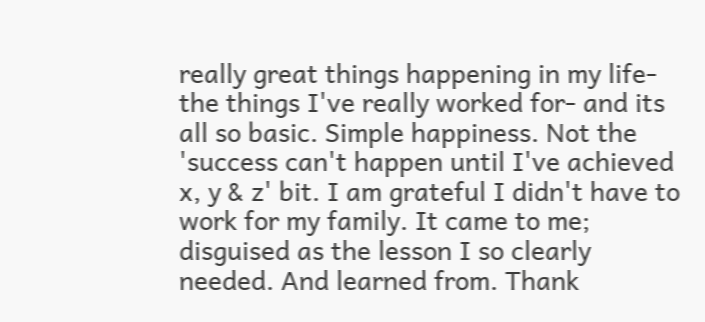really great things happening in my life- the things I've really worked for- and its all so basic. Simple happiness. Not the 'success can't happen until I've achieved x, y & z' bit. I am grateful I didn't have to work for my family. It came to me; disguised as the lesson I so clearly needed. And learned from. Thank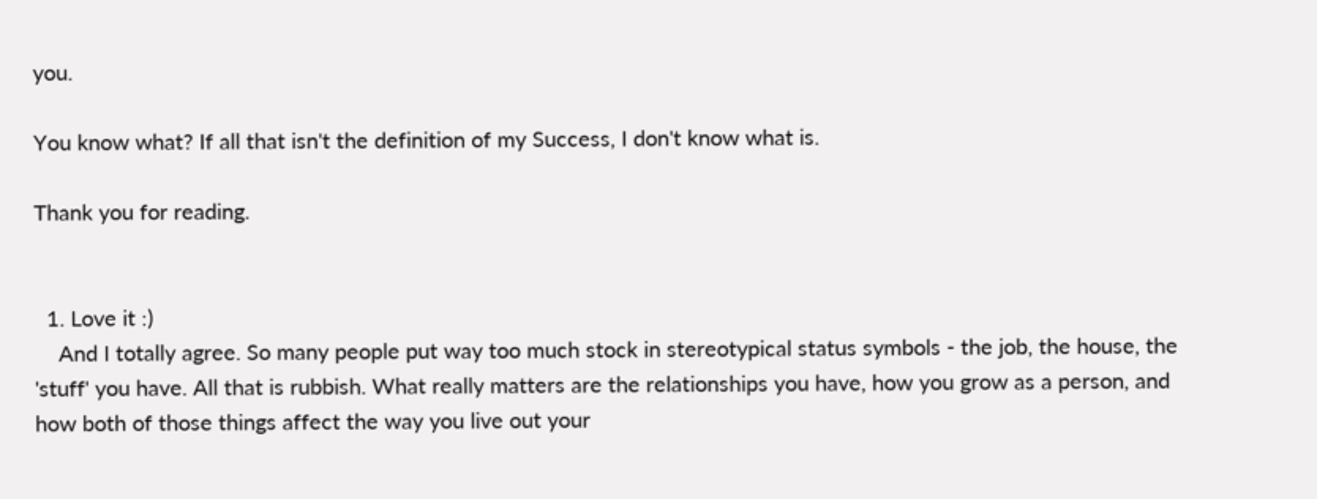you.

You know what? If all that isn't the definition of my Success, I don't know what is.

Thank you for reading.


  1. Love it :)
    And I totally agree. So many people put way too much stock in stereotypical status symbols - the job, the house, the 'stuff' you have. All that is rubbish. What really matters are the relationships you have, how you grow as a person, and how both of those things affect the way you live out your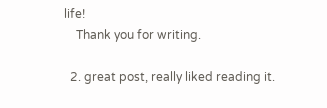life!
    Thank you for writing.

  2. great post, really liked reading it.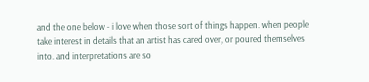and the one below - i love when those sort of things happen. when people take interest in details that an artist has cared over, or poured themselves into. and interpretations are so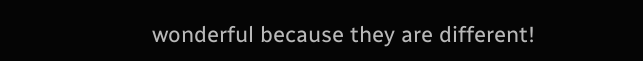wonderful because they are different!